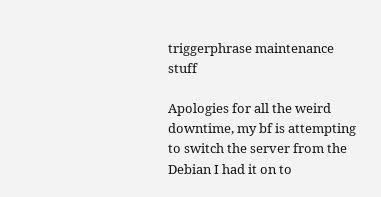triggerphrase maintenance stuff

Apologies for all the weird downtime, my bf is attempting to switch the server from the Debian I had it on to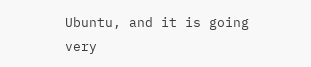Ubuntu, and it is going very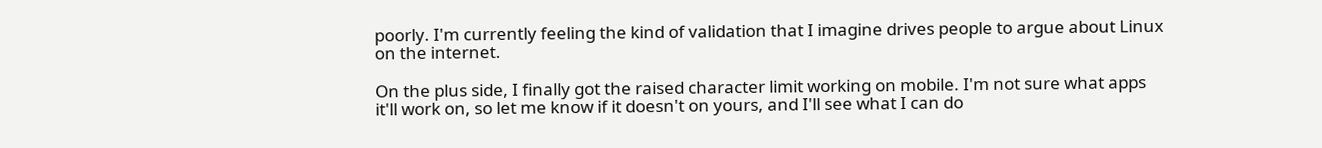poorly. I'm currently feeling the kind of validation that I imagine drives people to argue about Linux on the internet.

On the plus side, I finally got the raised character limit working on mobile. I'm not sure what apps it'll work on, so let me know if it doesn't on yours, and I'll see what I can do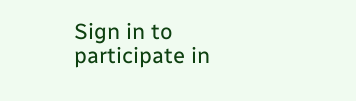Sign in to participate in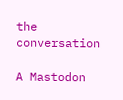the conversation

A Mastodon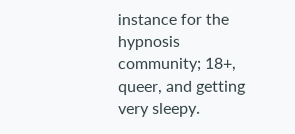instance for the hypnosis community; 18+, queer, and getting very sleepy.